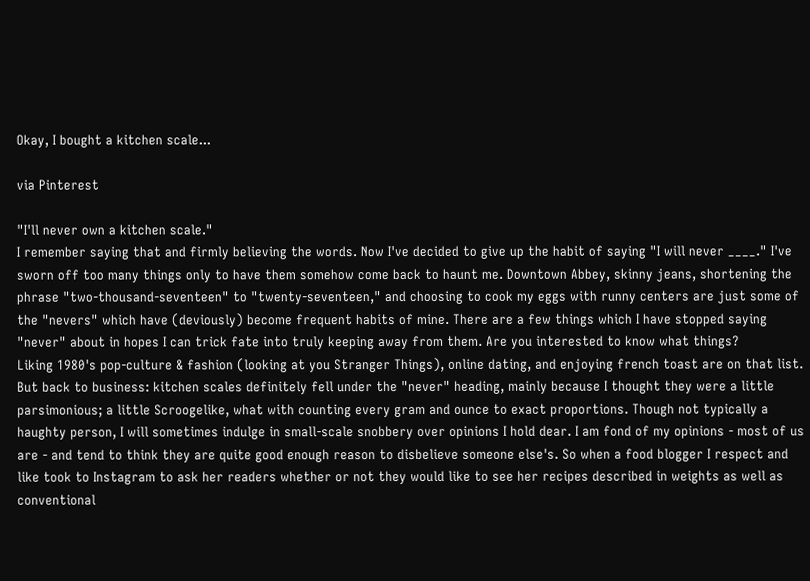Okay, I bought a kitchen scale...

via Pinterest

"I'll never own a kitchen scale."
I remember saying that and firmly believing the words. Now I've decided to give up the habit of saying "I will never ____." I've sworn off too many things only to have them somehow come back to haunt me. Downtown Abbey, skinny jeans, shortening the phrase "two-thousand-seventeen" to "twenty-seventeen," and choosing to cook my eggs with runny centers are just some of the "nevers" which have (deviously) become frequent habits of mine. There are a few things which I have stopped saying "never" about in hopes I can trick fate into truly keeping away from them. Are you interested to know what things?
Liking 1980's pop-culture & fashion (looking at you Stranger Things), online dating, and enjoying french toast are on that list. But back to business: kitchen scales definitely fell under the "never" heading, mainly because I thought they were a little parsimonious; a little Scroogelike, what with counting every gram and ounce to exact proportions. Though not typically a haughty person, I will sometimes indulge in small-scale snobbery over opinions I hold dear. I am fond of my opinions - most of us are - and tend to think they are quite good enough reason to disbelieve someone else's. So when a food blogger I respect and like took to Instagram to ask her readers whether or not they would like to see her recipes described in weights as well as conventional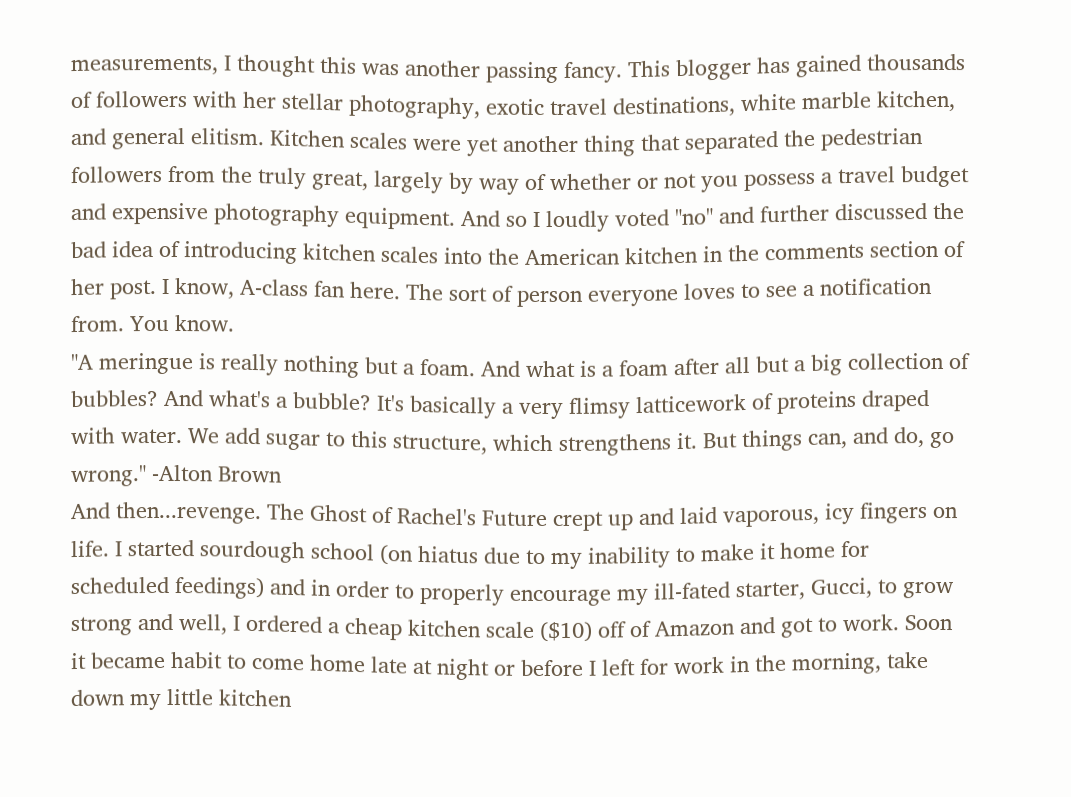measurements, I thought this was another passing fancy. This blogger has gained thousands of followers with her stellar photography, exotic travel destinations, white marble kitchen, and general elitism. Kitchen scales were yet another thing that separated the pedestrian followers from the truly great, largely by way of whether or not you possess a travel budget and expensive photography equipment. And so I loudly voted "no" and further discussed the bad idea of introducing kitchen scales into the American kitchen in the comments section of her post. I know, A-class fan here. The sort of person everyone loves to see a notification from. You know.
"A meringue is really nothing but a foam. And what is a foam after all but a big collection of bubbles? And what's a bubble? It's basically a very flimsy latticework of proteins draped with water. We add sugar to this structure, which strengthens it. But things can, and do, go wrong." -Alton Brown
And then...revenge. The Ghost of Rachel's Future crept up and laid vaporous, icy fingers on life. I started sourdough school (on hiatus due to my inability to make it home for scheduled feedings) and in order to properly encourage my ill-fated starter, Gucci, to grow strong and well, I ordered a cheap kitchen scale ($10) off of Amazon and got to work. Soon it became habit to come home late at night or before I left for work in the morning, take down my little kitchen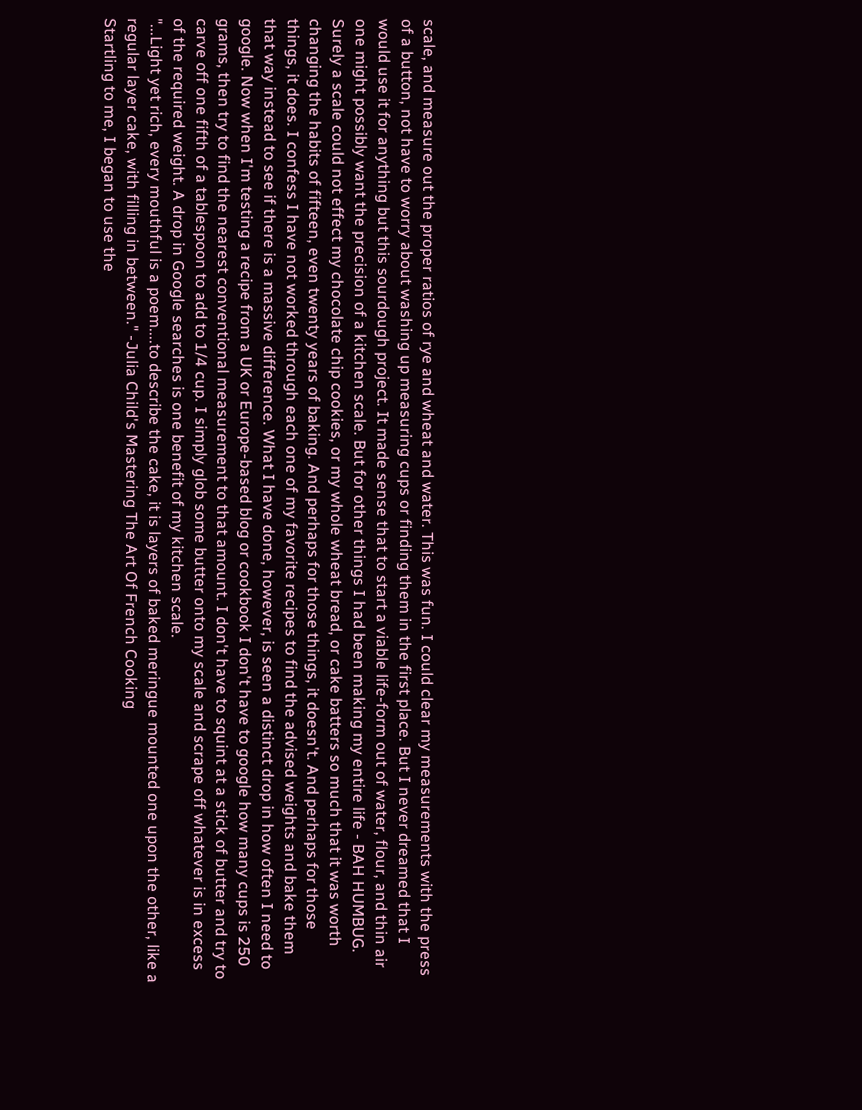scale, and measure out the proper ratios of rye and wheat and water. This was fun. I could clear my measurements with the press of a button, not have to worry about washing up measuring cups or finding them in the first place. But I never dreamed that I would use it for anything but this sourdough project. It made sense that to start a viable life-form out of water, flour, and thin air one might possibly want the precision of a kitchen scale. But for other things I had been making my entire life - BAH HUMBUG. Surely a scale could not effect my chocolate chip cookies, or my whole wheat bread, or cake batters so much that it was worth changing the habits of fifteen, even twenty years of baking. And perhaps for those things, it doesn't. And perhaps for those things, it does. I confess I have not worked through each one of my favorite recipes to find the advised weights and bake them that way instead to see if there is a massive difference. What I have done, however, is seen a distinct drop in how often I need to google. Now when I'm testing a recipe from a UK or Europe-based blog or cookbook I don't have to google how many cups is 250 grams, then try to find the nearest conventional measurement to that amount. I don't have to squint at a stick of butter and try to carve off one fifth of a tablespoon to add to 1/4 cup. I simply glob some butter onto my scale and scrape off whatever is in excess of the required weight. A drop in Google searches is one benefit of my kitchen scale.
"...Light yet rich, every mouthful is a poem....to describe the cake, it is layers of baked meringue mounted one upon the other, like a regular layer cake, with filling in between." -Julia Child's Mastering The Art Of French Cooking
Startling to me, I began to use the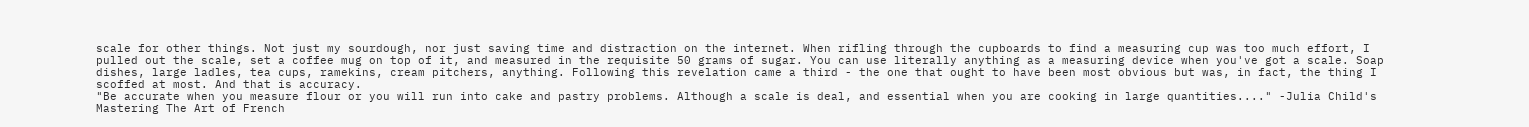scale for other things. Not just my sourdough, nor just saving time and distraction on the internet. When rifling through the cupboards to find a measuring cup was too much effort, I pulled out the scale, set a coffee mug on top of it, and measured in the requisite 50 grams of sugar. You can use literally anything as a measuring device when you've got a scale. Soap dishes, large ladles, tea cups, ramekins, cream pitchers, anything. Following this revelation came a third - the one that ought to have been most obvious but was, in fact, the thing I scoffed at most. And that is accuracy.
"Be accurate when you measure flour or you will run into cake and pastry problems. Although a scale is deal, and essential when you are cooking in large quantities...." -Julia Child's Mastering The Art of French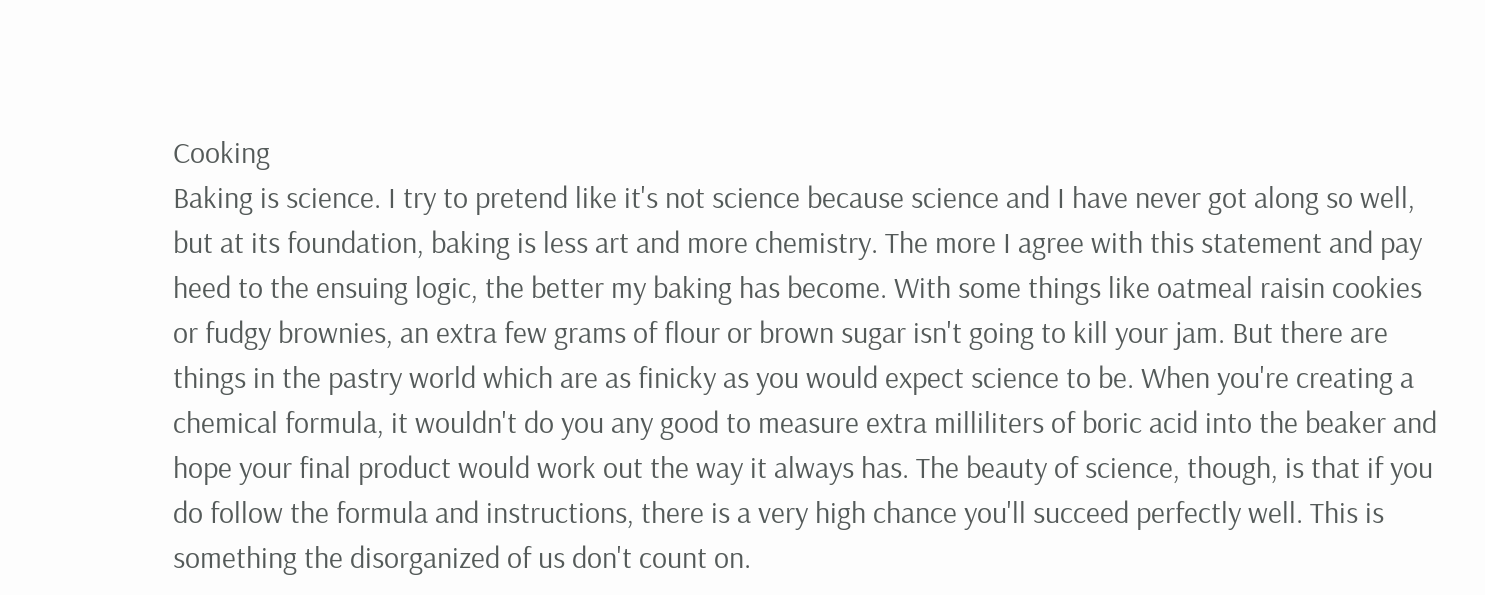Cooking
Baking is science. I try to pretend like it's not science because science and I have never got along so well, but at its foundation, baking is less art and more chemistry. The more I agree with this statement and pay heed to the ensuing logic, the better my baking has become. With some things like oatmeal raisin cookies or fudgy brownies, an extra few grams of flour or brown sugar isn't going to kill your jam. But there are things in the pastry world which are as finicky as you would expect science to be. When you're creating a chemical formula, it wouldn't do you any good to measure extra milliliters of boric acid into the beaker and hope your final product would work out the way it always has. The beauty of science, though, is that if you do follow the formula and instructions, there is a very high chance you'll succeed perfectly well. This is something the disorganized of us don't count on.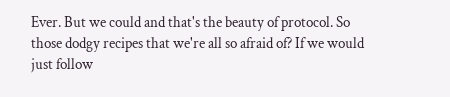Ever. But we could and that's the beauty of protocol. So those dodgy recipes that we're all so afraid of? If we would just follow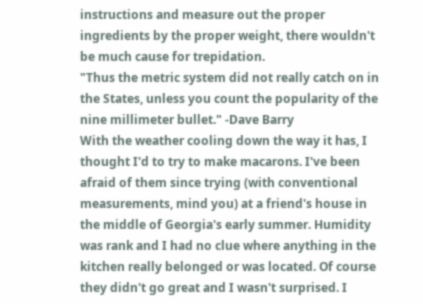instructions and measure out the proper ingredients by the proper weight, there wouldn't be much cause for trepidation.
"Thus the metric system did not really catch on in the States, unless you count the popularity of the nine millimeter bullet." -Dave Barry
With the weather cooling down the way it has, I thought I'd to try to make macarons. I've been afraid of them since trying (with conventional measurements, mind you) at a friend's house in the middle of Georgia's early summer. Humidity was rank and I had no clue where anything in the kitchen really belonged or was located. Of course they didn't go great and I wasn't surprised. I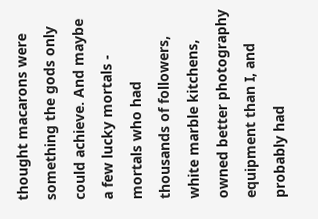thought macarons were something the gods only could achieve. And maybe a few lucky mortals - mortals who had thousands of followers, white marble kitchens, owned better photography equipment than I, and probably had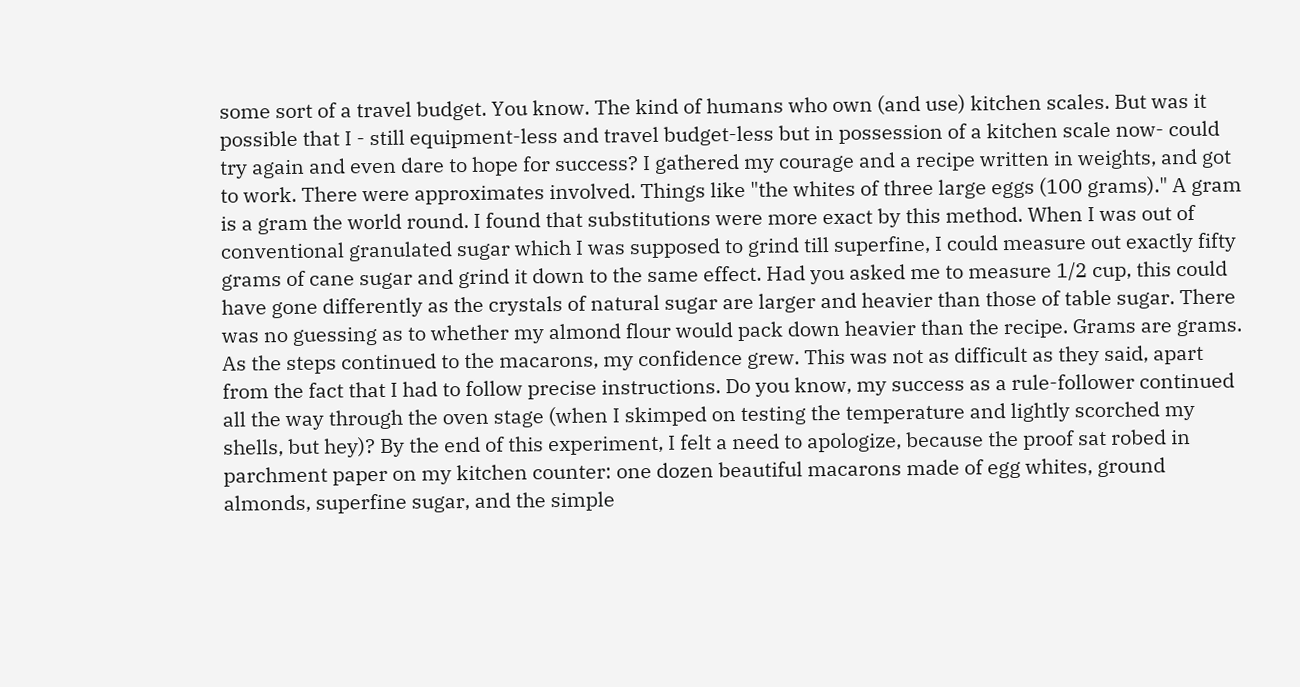some sort of a travel budget. You know. The kind of humans who own (and use) kitchen scales. But was it possible that I - still equipment-less and travel budget-less but in possession of a kitchen scale now- could try again and even dare to hope for success? I gathered my courage and a recipe written in weights, and got to work. There were approximates involved. Things like "the whites of three large eggs (100 grams)." A gram is a gram the world round. I found that substitutions were more exact by this method. When I was out of conventional granulated sugar which I was supposed to grind till superfine, I could measure out exactly fifty grams of cane sugar and grind it down to the same effect. Had you asked me to measure 1/2 cup, this could have gone differently as the crystals of natural sugar are larger and heavier than those of table sugar. There was no guessing as to whether my almond flour would pack down heavier than the recipe. Grams are grams. As the steps continued to the macarons, my confidence grew. This was not as difficult as they said, apart from the fact that I had to follow precise instructions. Do you know, my success as a rule-follower continued all the way through the oven stage (when I skimped on testing the temperature and lightly scorched my shells, but hey)? By the end of this experiment, I felt a need to apologize, because the proof sat robed in parchment paper on my kitchen counter: one dozen beautiful macarons made of egg whites, ground almonds, superfine sugar, and the simple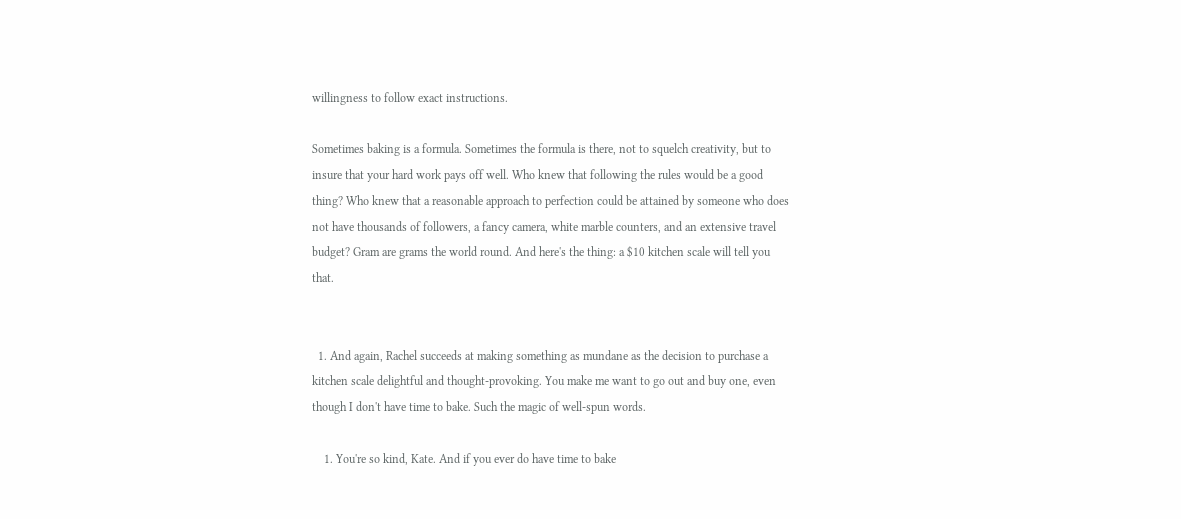willingness to follow exact instructions.

Sometimes baking is a formula. Sometimes the formula is there, not to squelch creativity, but to insure that your hard work pays off well. Who knew that following the rules would be a good thing? Who knew that a reasonable approach to perfection could be attained by someone who does not have thousands of followers, a fancy camera, white marble counters, and an extensive travel budget? Gram are grams the world round. And here's the thing: a $10 kitchen scale will tell you that.


  1. And again, Rachel succeeds at making something as mundane as the decision to purchase a kitchen scale delightful and thought-provoking. You make me want to go out and buy one, even though I don't have time to bake. Such the magic of well-spun words.

    1. You're so kind, Kate. And if you ever do have time to bake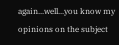again...well...you know my opinions on the subject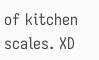of kitchen scales. XD